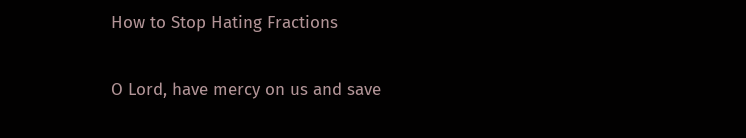How to Stop Hating Fractions

O Lord, have mercy on us and save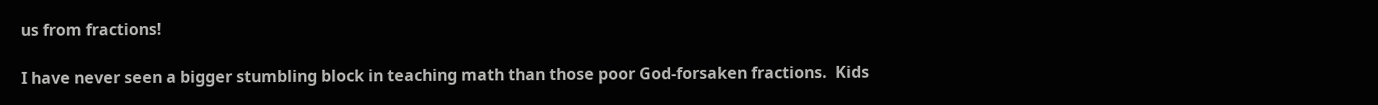us from fractions!

I have never seen a bigger stumbling block in teaching math than those poor God-forsaken fractions.  Kids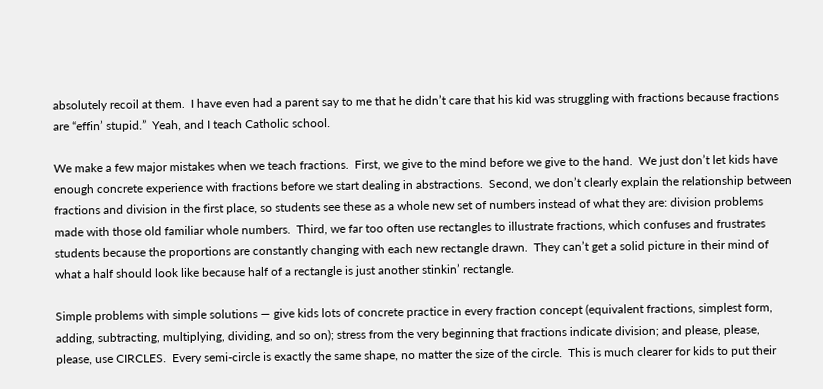absolutely recoil at them.  I have even had a parent say to me that he didn’t care that his kid was struggling with fractions because fractions are “effin’ stupid.”  Yeah, and I teach Catholic school.

We make a few major mistakes when we teach fractions.  First, we give to the mind before we give to the hand.  We just don’t let kids have enough concrete experience with fractions before we start dealing in abstractions.  Second, we don’t clearly explain the relationship between fractions and division in the first place, so students see these as a whole new set of numbers instead of what they are: division problems made with those old familiar whole numbers.  Third, we far too often use rectangles to illustrate fractions, which confuses and frustrates students because the proportions are constantly changing with each new rectangle drawn.  They can’t get a solid picture in their mind of what a half should look like because half of a rectangle is just another stinkin’ rectangle.

Simple problems with simple solutions — give kids lots of concrete practice in every fraction concept (equivalent fractions, simplest form, adding, subtracting, multiplying, dividing, and so on); stress from the very beginning that fractions indicate division; and please, please, please, use CIRCLES.  Every semi-circle is exactly the same shape, no matter the size of the circle.  This is much clearer for kids to put their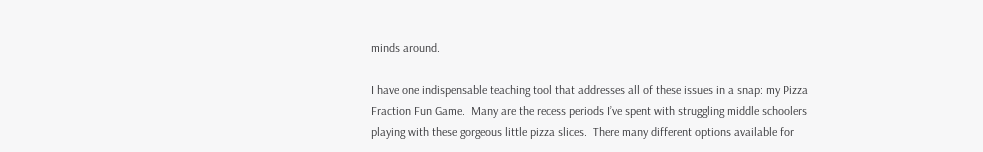minds around.

I have one indispensable teaching tool that addresses all of these issues in a snap: my Pizza Fraction Fun Game.  Many are the recess periods I’ve spent with struggling middle schoolers playing with these gorgeous little pizza slices.  There many different options available for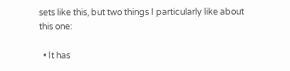sets like this, but two things I particularly like about this one:

  • It has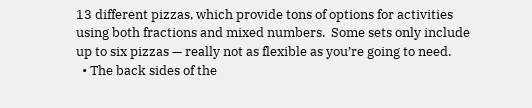13 different pizzas, which provide tons of options for activities using both fractions and mixed numbers.  Some sets only include up to six pizzas — really not as flexible as you’re going to need.
  • The back sides of the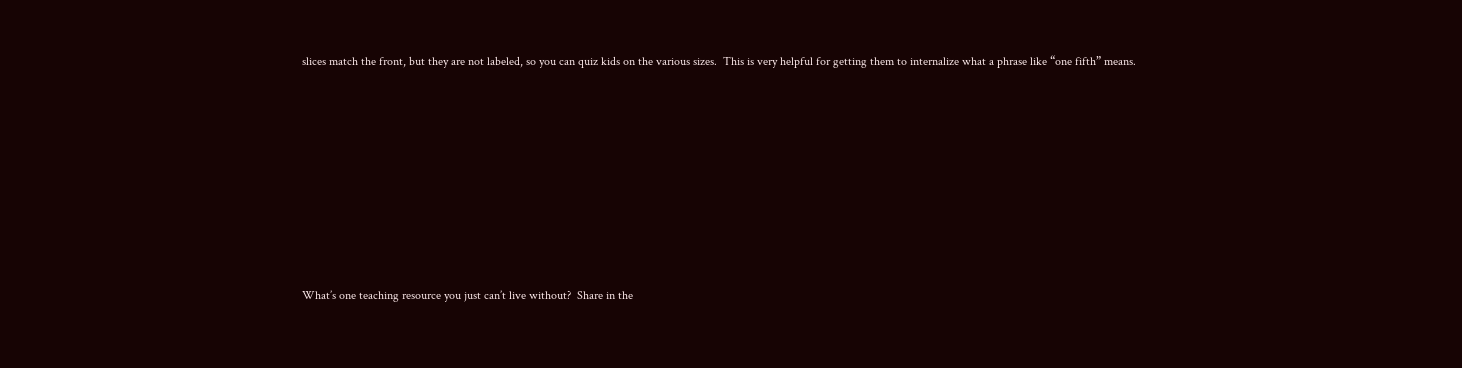slices match the front, but they are not labeled, so you can quiz kids on the various sizes.  This is very helpful for getting them to internalize what a phrase like “one fifth” means.









What’s one teaching resource you just can’t live without?  Share in the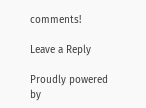comments!

Leave a Reply

Proudly powered by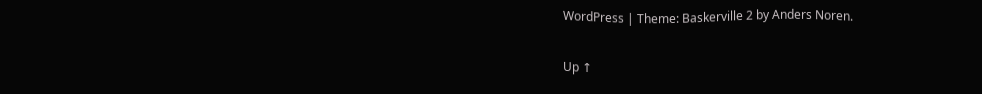WordPress | Theme: Baskerville 2 by Anders Noren.

Up ↑